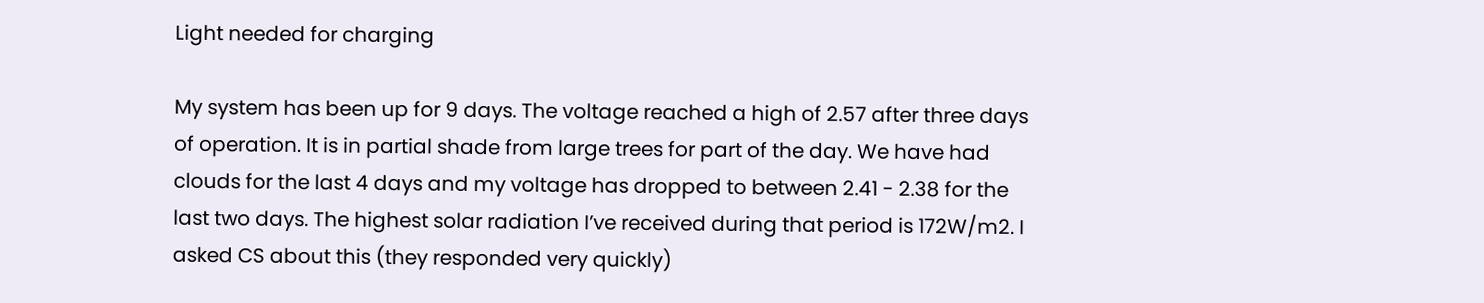Light needed for charging

My system has been up for 9 days. The voltage reached a high of 2.57 after three days of operation. It is in partial shade from large trees for part of the day. We have had clouds for the last 4 days and my voltage has dropped to between 2.41 - 2.38 for the last two days. The highest solar radiation I’ve received during that period is 172W/m2. I asked CS about this (they responded very quickly)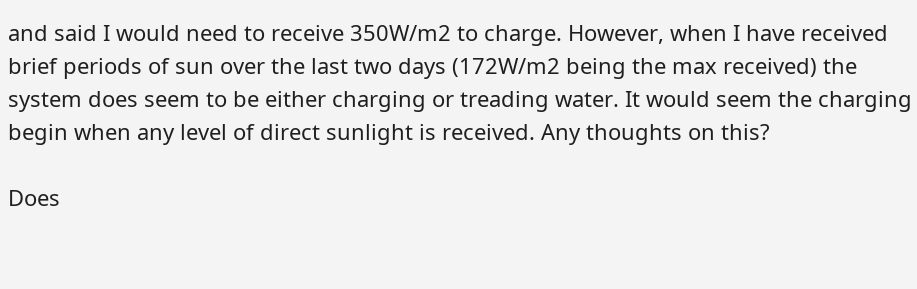and said I would need to receive 350W/m2 to charge. However, when I have received brief periods of sun over the last two days (172W/m2 being the max received) the system does seem to be either charging or treading water. It would seem the charging begin when any level of direct sunlight is received. Any thoughts on this?

Does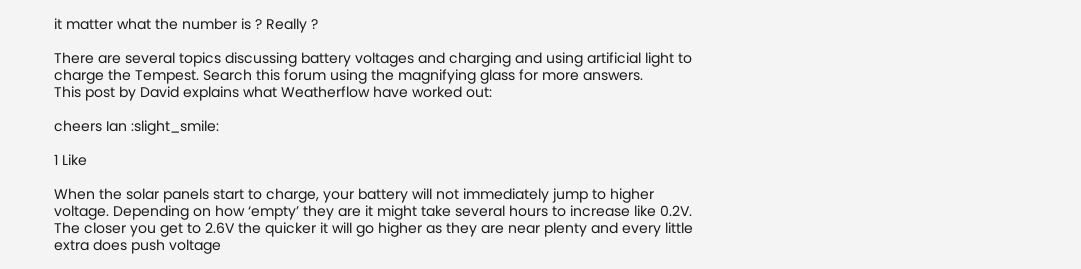it matter what the number is ? Really ?

There are several topics discussing battery voltages and charging and using artificial light to charge the Tempest. Search this forum using the magnifying glass for more answers.
This post by David explains what Weatherflow have worked out:

cheers Ian :slight_smile:

1 Like

When the solar panels start to charge, your battery will not immediately jump to higher voltage. Depending on how ‘empty’ they are it might take several hours to increase like 0.2V. The closer you get to 2.6V the quicker it will go higher as they are near plenty and every little extra does push voltage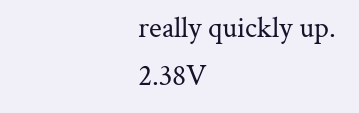really quickly up.
2.38V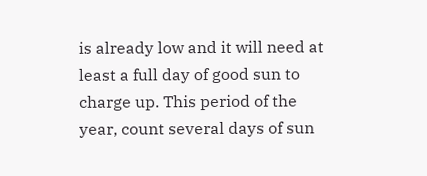is already low and it will need at least a full day of good sun to charge up. This period of the year, count several days of sun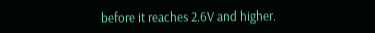before it reaches 2.6V and higher.